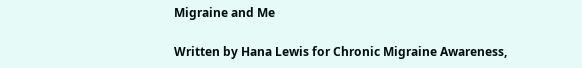Migraine and Me

Written by Hana Lewis for Chronic Migraine Awareness,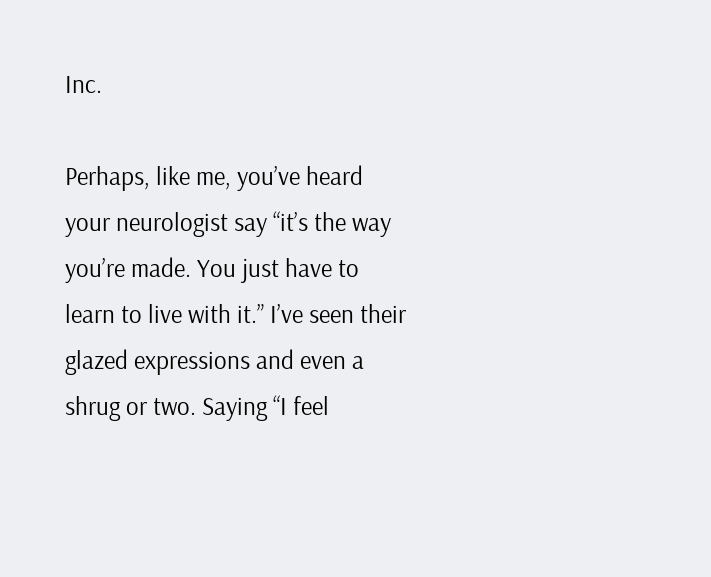Inc.

Perhaps, like me, you’ve heard your neurologist say “it’s the way you’re made. You just have to learn to live with it.” I’ve seen their glazed expressions and even a shrug or two. Saying “I feel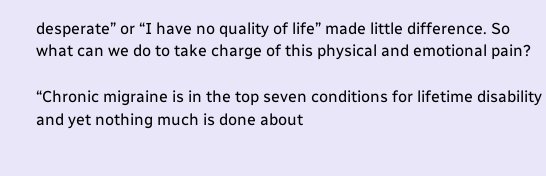desperate” or “I have no quality of life” made little difference. So what can we do to take charge of this physical and emotional pain?

“Chronic migraine is in the top seven conditions for lifetime disability and yet nothing much is done about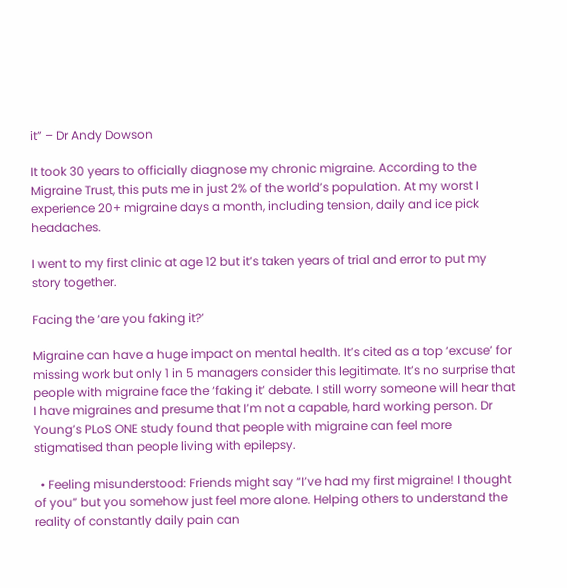it” – Dr Andy Dowson

It took 30 years to officially diagnose my chronic migraine. According to the Migraine Trust, this puts me in just 2% of the world’s population. At my worst I experience 20+ migraine days a month, including tension, daily and ice pick headaches.

I went to my first clinic at age 12 but it’s taken years of trial and error to put my story together.

Facing the ‘are you faking it?’

Migraine can have a huge impact on mental health. It’s cited as a top ‘excuse’ for missing work but only 1 in 5 managers consider this legitimate. It’s no surprise that people with migraine face the ‘faking it’ debate. I still worry someone will hear that I have migraines and presume that I’m not a capable, hard working person. Dr Young’s PLoS ONE study found that people with migraine can feel more stigmatised than people living with epilepsy.

  • Feeling misunderstood: Friends might say “I’ve had my first migraine! I thought of you” but you somehow just feel more alone. Helping others to understand the reality of constantly daily pain can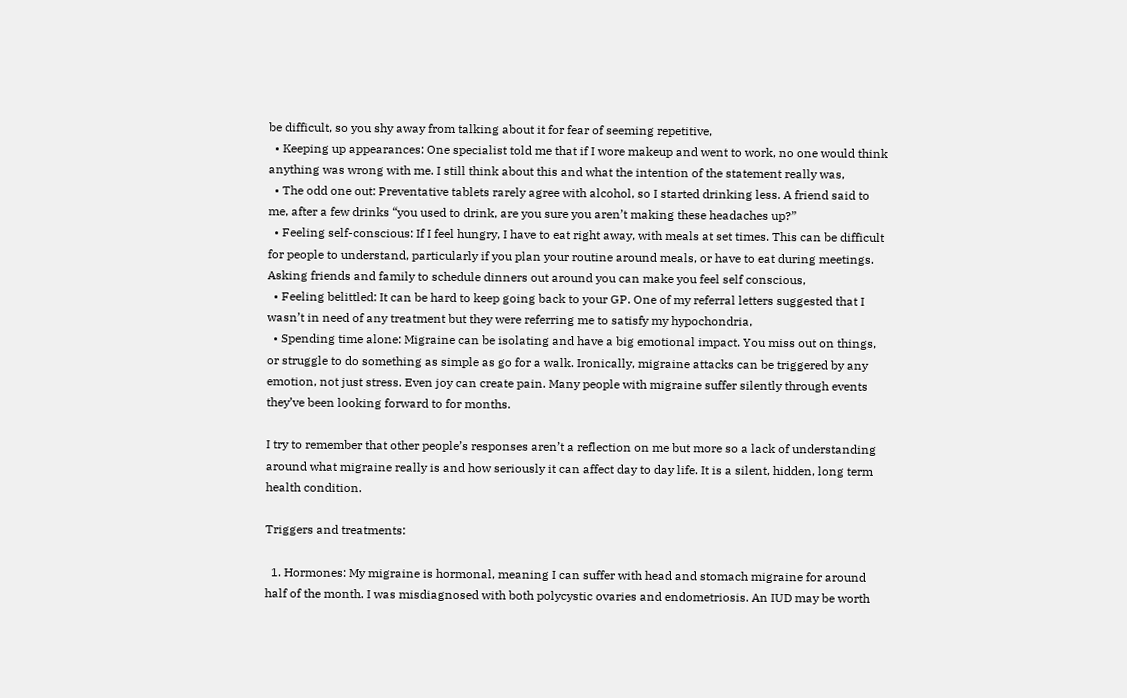be difficult, so you shy away from talking about it for fear of seeming repetitive,
  • Keeping up appearances: One specialist told me that if I wore makeup and went to work, no one would think anything was wrong with me. I still think about this and what the intention of the statement really was,
  • The odd one out: Preventative tablets rarely agree with alcohol, so I started drinking less. A friend said to me, after a few drinks “you used to drink, are you sure you aren’t making these headaches up?”
  • Feeling self-conscious: If I feel hungry, I have to eat right away, with meals at set times. This can be difficult for people to understand, particularly if you plan your routine around meals, or have to eat during meetings. Asking friends and family to schedule dinners out around you can make you feel self conscious,
  • Feeling belittled: It can be hard to keep going back to your GP. One of my referral letters suggested that I wasn’t in need of any treatment but they were referring me to satisfy my hypochondria,
  • Spending time alone: Migraine can be isolating and have a big emotional impact. You miss out on things, or struggle to do something as simple as go for a walk. Ironically, migraine attacks can be triggered by any emotion, not just stress. Even joy can create pain. Many people with migraine suffer silently through events they’ve been looking forward to for months.

I try to remember that other people’s responses aren’t a reflection on me but more so a lack of understanding around what migraine really is and how seriously it can affect day to day life. It is a silent, hidden, long term health condition.

Triggers and treatments:

  1. Hormones: My migraine is hormonal, meaning I can suffer with head and stomach migraine for around half of the month. I was misdiagnosed with both polycystic ovaries and endometriosis. An IUD may be worth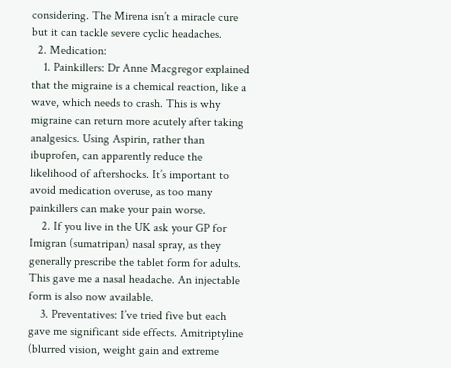considering. The Mirena isn’t a miracle cure but it can tackle severe cyclic headaches.
  2. Medication:
    1. Painkillers: Dr Anne Macgregor explained that the migraine is a chemical reaction, like a wave, which needs to crash. This is why migraine can return more acutely after taking analgesics. Using Aspirin, rather than ibuprofen, can apparently reduce the likelihood of aftershocks. It’s important to avoid medication overuse, as too many painkillers can make your pain worse.
    2. If you live in the UK ask your GP for Imigran (sumatripan) nasal spray, as they generally prescribe the tablet form for adults. This gave me a nasal headache. An injectable form is also now available.
    3. Preventatives: I’ve tried five but each gave me significant side effects. Amitriptyline (blurred vision, weight gain and extreme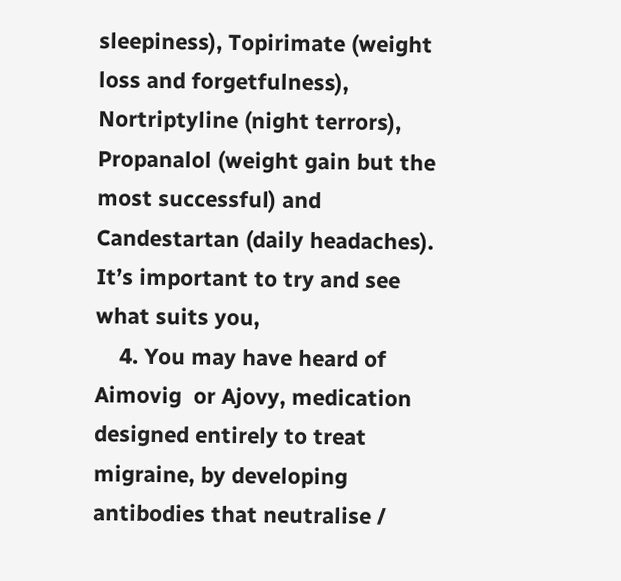sleepiness), Topirimate (weight loss and forgetfulness), Nortriptyline (night terrors), Propanalol (weight gain but the most successful) and Candestartan (daily headaches). It’s important to try and see what suits you,
    4. You may have heard of Aimovig  or Ajovy, medication designed entirely to treat migraine, by developing antibodies that neutralise /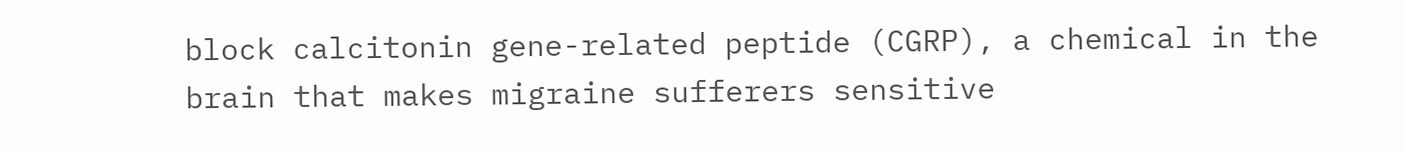block calcitonin gene-related peptide (CGRP), a chemical in the brain that makes migraine sufferers sensitive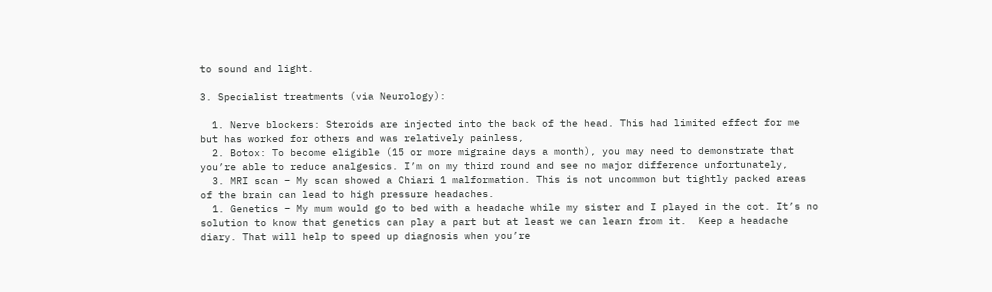to sound and light.

3. Specialist treatments (via Neurology):

  1. Nerve blockers: Steroids are injected into the back of the head. This had limited effect for me but has worked for others and was relatively painless,
  2. Botox: To become eligible (15 or more migraine days a month), you may need to demonstrate that you’re able to reduce analgesics. I’m on my third round and see no major difference unfortunately,
  3. MRI scan – My scan showed a Chiari 1 malformation. This is not uncommon but tightly packed areas of the brain can lead to high pressure headaches.
  1. Genetics – My mum would go to bed with a headache while my sister and I played in the cot. It’s no solution to know that genetics can play a part but at least we can learn from it.  Keep a headache diary. That will help to speed up diagnosis when you’re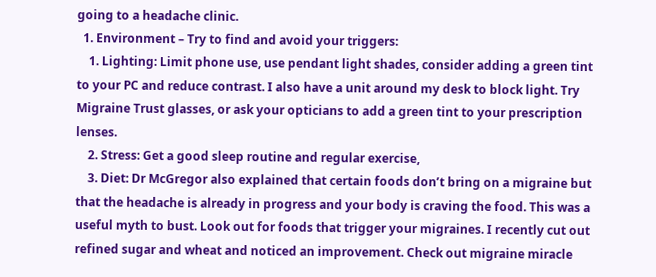going to a headache clinic.
  1. Environment – Try to find and avoid your triggers:
    1. Lighting: Limit phone use, use pendant light shades, consider adding a green tint to your PC and reduce contrast. I also have a unit around my desk to block light. Try Migraine Trust glasses, or ask your opticians to add a green tint to your prescription lenses.
    2. Stress: Get a good sleep routine and regular exercise,
    3. Diet: Dr McGregor also explained that certain foods don’t bring on a migraine but that the headache is already in progress and your body is craving the food. This was a useful myth to bust. Look out for foods that trigger your migraines. I recently cut out refined sugar and wheat and noticed an improvement. Check out migraine miracle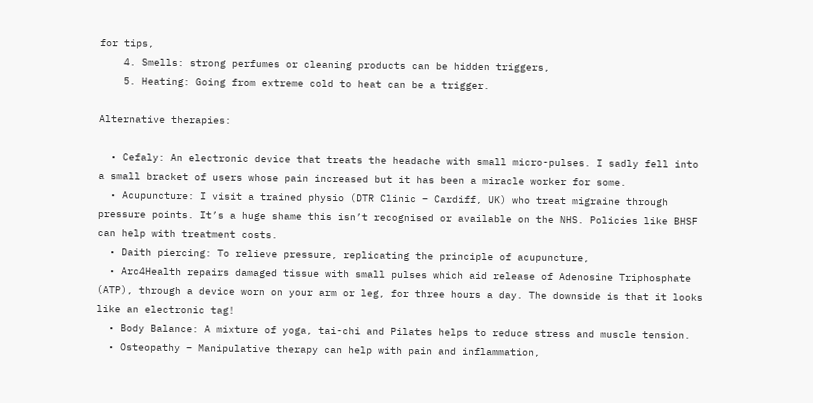for tips,
    4. Smells: strong perfumes or cleaning products can be hidden triggers,
    5. Heating: Going from extreme cold to heat can be a trigger.

Alternative therapies:

  • Cefaly: An electronic device that treats the headache with small micro-pulses. I sadly fell into a small bracket of users whose pain increased but it has been a miracle worker for some.
  • Acupuncture: I visit a trained physio (DTR Clinic – Cardiff, UK) who treat migraine through pressure points. It’s a huge shame this isn’t recognised or available on the NHS. Policies like BHSF can help with treatment costs.
  • Daith piercing: To relieve pressure, replicating the principle of acupuncture,
  • Arc4Health repairs damaged tissue with small pulses which aid release of Adenosine Triphosphate (ATP), through a device worn on your arm or leg, for three hours a day. The downside is that it looks like an electronic tag!
  • Body Balance: A mixture of yoga, tai-chi and Pilates helps to reduce stress and muscle tension.
  • Osteopathy – Manipulative therapy can help with pain and inflammation,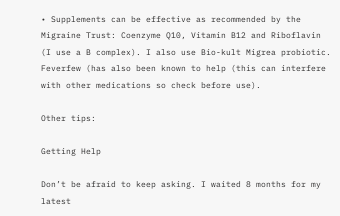• Supplements can be effective as recommended by the Migraine Trust: Coenzyme Q10, Vitamin B12 and Riboflavin (I use a B complex). I also use Bio-kult Migrea probiotic. Feverfew (has also been known to help (this can interfere with other medications so check before use).

Other tips:

Getting Help

Don’t be afraid to keep asking. I waited 8 months for my latest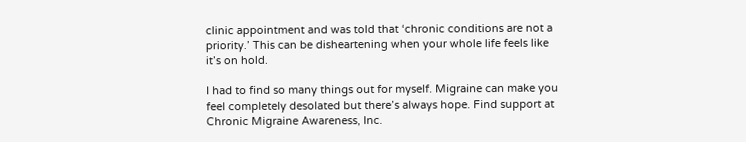clinic appointment and was told that ‘chronic conditions are not a priority.’ This can be disheartening when your whole life feels like it’s on hold.

I had to find so many things out for myself. Migraine can make you feel completely desolated but there’s always hope. Find support at Chronic Migraine Awareness, Inc.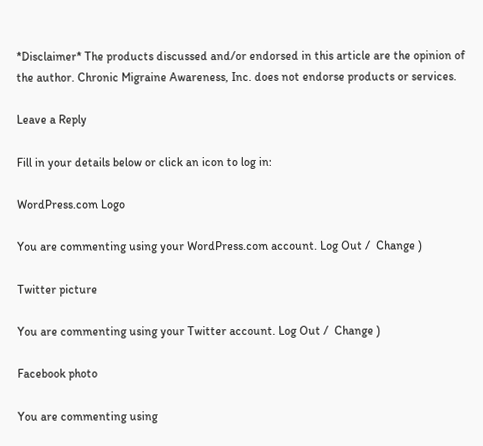*Disclaimer* The products discussed and/or endorsed in this article are the opinion of the author. Chronic Migraine Awareness, Inc. does not endorse products or services.

Leave a Reply

Fill in your details below or click an icon to log in:

WordPress.com Logo

You are commenting using your WordPress.com account. Log Out /  Change )

Twitter picture

You are commenting using your Twitter account. Log Out /  Change )

Facebook photo

You are commenting using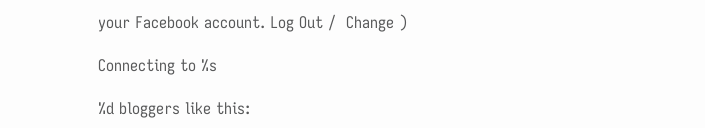your Facebook account. Log Out /  Change )

Connecting to %s

%d bloggers like this: